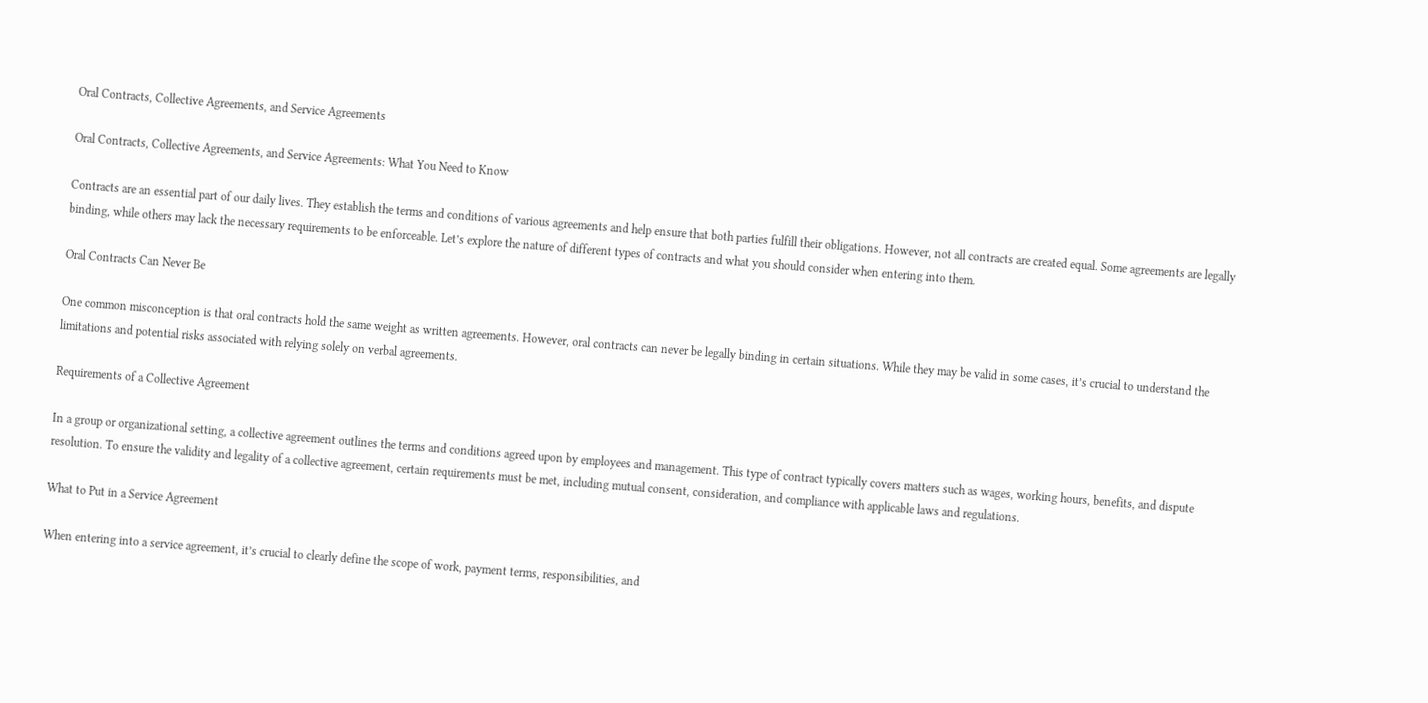Oral Contracts, Collective Agreements, and Service Agreements

Oral Contracts, Collective Agreements, and Service Agreements: What You Need to Know

Contracts are an essential part of our daily lives. They establish the terms and conditions of various agreements and help ensure that both parties fulfill their obligations. However, not all contracts are created equal. Some agreements are legally binding, while others may lack the necessary requirements to be enforceable. Let’s explore the nature of different types of contracts and what you should consider when entering into them.

Oral Contracts Can Never Be

One common misconception is that oral contracts hold the same weight as written agreements. However, oral contracts can never be legally binding in certain situations. While they may be valid in some cases, it’s crucial to understand the limitations and potential risks associated with relying solely on verbal agreements.

Requirements of a Collective Agreement

In a group or organizational setting, a collective agreement outlines the terms and conditions agreed upon by employees and management. This type of contract typically covers matters such as wages, working hours, benefits, and dispute resolution. To ensure the validity and legality of a collective agreement, certain requirements must be met, including mutual consent, consideration, and compliance with applicable laws and regulations.

What to Put in a Service Agreement

When entering into a service agreement, it’s crucial to clearly define the scope of work, payment terms, responsibilities, and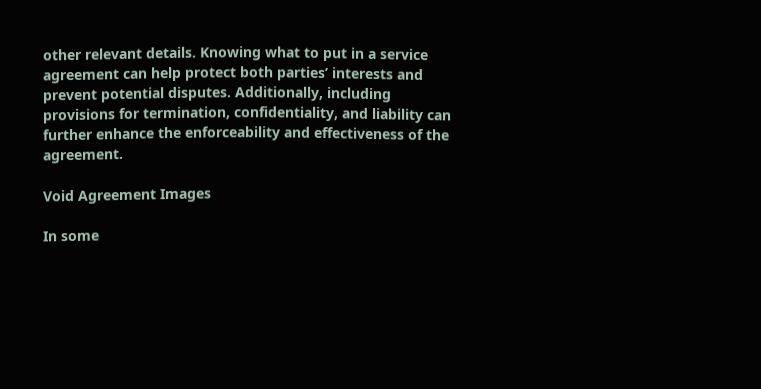other relevant details. Knowing what to put in a service agreement can help protect both parties’ interests and prevent potential disputes. Additionally, including provisions for termination, confidentiality, and liability can further enhance the enforceability and effectiveness of the agreement.

Void Agreement Images

In some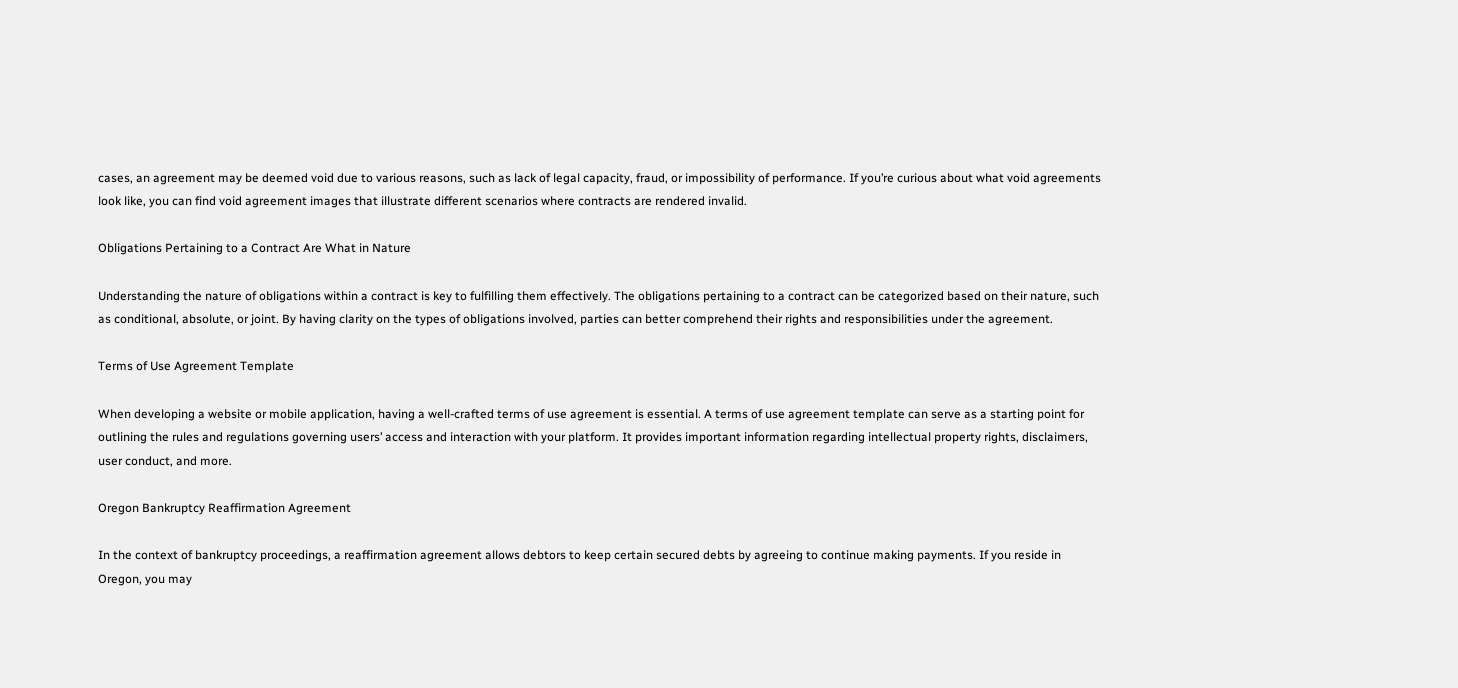cases, an agreement may be deemed void due to various reasons, such as lack of legal capacity, fraud, or impossibility of performance. If you’re curious about what void agreements look like, you can find void agreement images that illustrate different scenarios where contracts are rendered invalid.

Obligations Pertaining to a Contract Are What in Nature

Understanding the nature of obligations within a contract is key to fulfilling them effectively. The obligations pertaining to a contract can be categorized based on their nature, such as conditional, absolute, or joint. By having clarity on the types of obligations involved, parties can better comprehend their rights and responsibilities under the agreement.

Terms of Use Agreement Template

When developing a website or mobile application, having a well-crafted terms of use agreement is essential. A terms of use agreement template can serve as a starting point for outlining the rules and regulations governing users’ access and interaction with your platform. It provides important information regarding intellectual property rights, disclaimers, user conduct, and more.

Oregon Bankruptcy Reaffirmation Agreement

In the context of bankruptcy proceedings, a reaffirmation agreement allows debtors to keep certain secured debts by agreeing to continue making payments. If you reside in Oregon, you may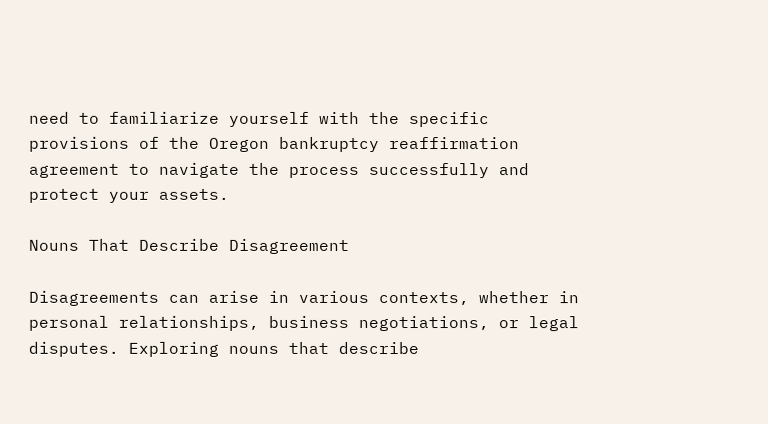need to familiarize yourself with the specific provisions of the Oregon bankruptcy reaffirmation agreement to navigate the process successfully and protect your assets.

Nouns That Describe Disagreement

Disagreements can arise in various contexts, whether in personal relationships, business negotiations, or legal disputes. Exploring nouns that describe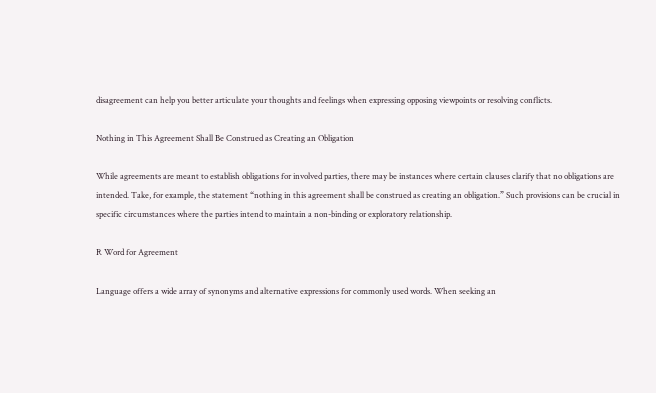disagreement can help you better articulate your thoughts and feelings when expressing opposing viewpoints or resolving conflicts.

Nothing in This Agreement Shall Be Construed as Creating an Obligation

While agreements are meant to establish obligations for involved parties, there may be instances where certain clauses clarify that no obligations are intended. Take, for example, the statement “nothing in this agreement shall be construed as creating an obligation.” Such provisions can be crucial in specific circumstances where the parties intend to maintain a non-binding or exploratory relationship.

R Word for Agreement

Language offers a wide array of synonyms and alternative expressions for commonly used words. When seeking an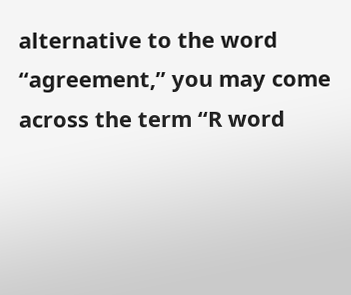alternative to the word “agreement,” you may come across the term “R word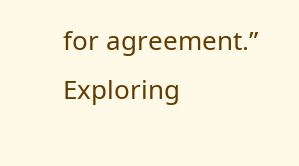for agreement.” Exploring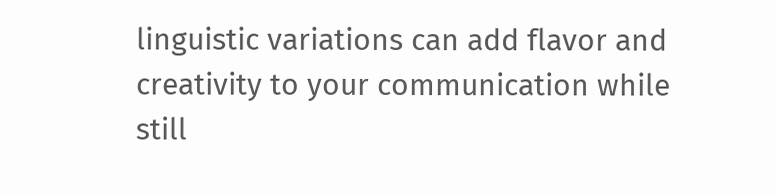linguistic variations can add flavor and creativity to your communication while still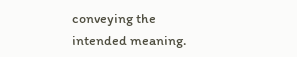conveying the intended meaning.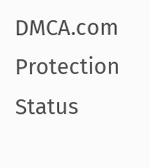DMCA.com Protection Status